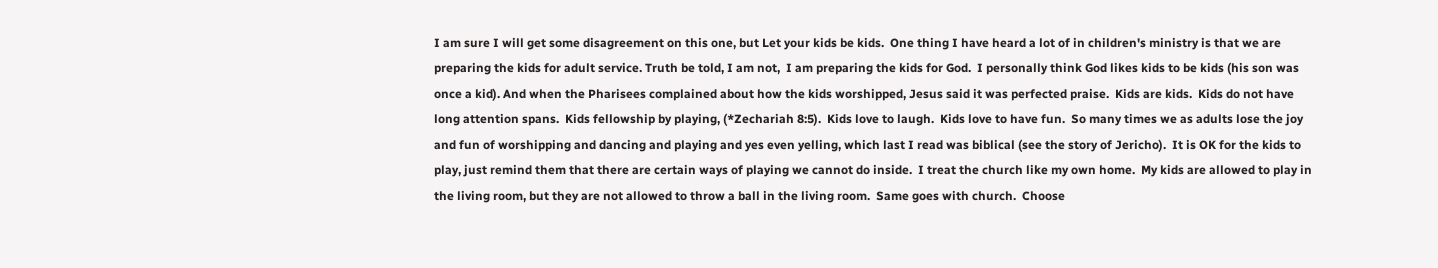I am sure I will get some disagreement on this one, but Let your kids be kids.  One thing I have heard a lot of in children's ministry is that we are preparing the kids for adult service. Truth be told, I am not,  I am preparing the kids for God.  I personally think God likes kids to be kids (his son was once a kid). And when the Pharisees complained about how the kids worshipped, Jesus said it was perfected praise.  Kids are kids.  Kids do not have long attention spans.  Kids fellowship by playing, (*Zechariah 8:5).  Kids love to laugh.  Kids love to have fun.  So many times we as adults lose the joy and fun of worshipping and dancing and playing and yes even yelling, which last I read was biblical (see the story of Jericho).  It is OK for the kids to play, just remind them that there are certain ways of playing we cannot do inside.  I treat the church like my own home.  My kids are allowed to play in the living room, but they are not allowed to throw a ball in the living room.  Same goes with church.  Choose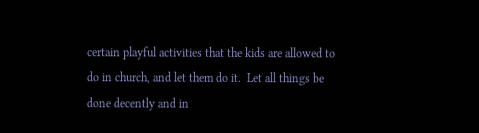certain playful activities that the kids are allowed to do in church, and let them do it.  Let all things be done decently and in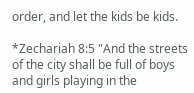order, and let the kids be kids.

*Zechariah 8:5 "And the streets of the city shall be full of boys and girls playing in the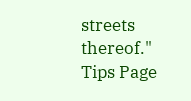streets thereof."
Tips Page